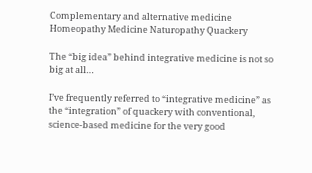Complementary and alternative medicine Homeopathy Medicine Naturopathy Quackery

The “big idea” behind integrative medicine is not so big at all…

I’ve frequently referred to “integrative medicine” as the “integration” of quackery with conventional, science-based medicine for the very good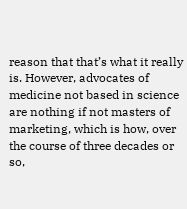reason that that’s what it really is. However, advocates of medicine not based in science are nothing if not masters of marketing, which is how, over the course of three decades or so,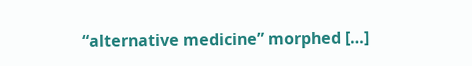“alternative medicine” morphed […]